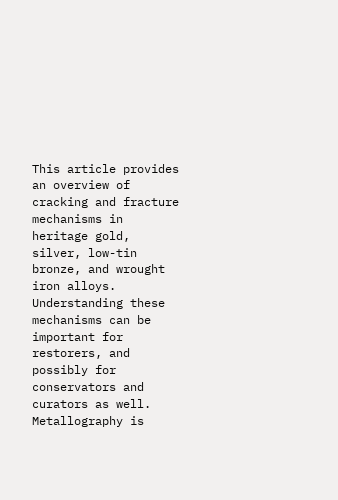This article provides an overview of cracking and fracture mechanisms in heritage gold, silver, low-tin bronze, and wrought iron alloys. Understanding these mechanisms can be important for restorers, and possibly for conservators and curators as well. Metallography is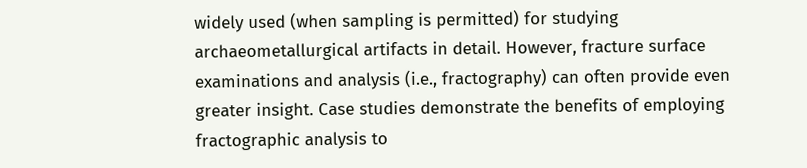widely used (when sampling is permitted) for studying archaeometallurgical artifacts in detail. However, fracture surface examinations and analysis (i.e., fractography) can often provide even greater insight. Case studies demonstrate the benefits of employing fractographic analysis to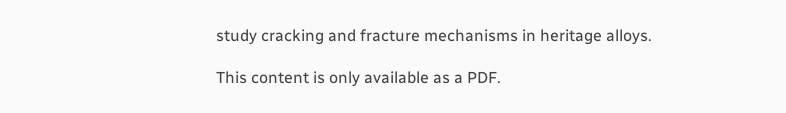study cracking and fracture mechanisms in heritage alloys.

This content is only available as a PDF.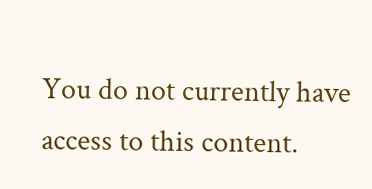You do not currently have access to this content.